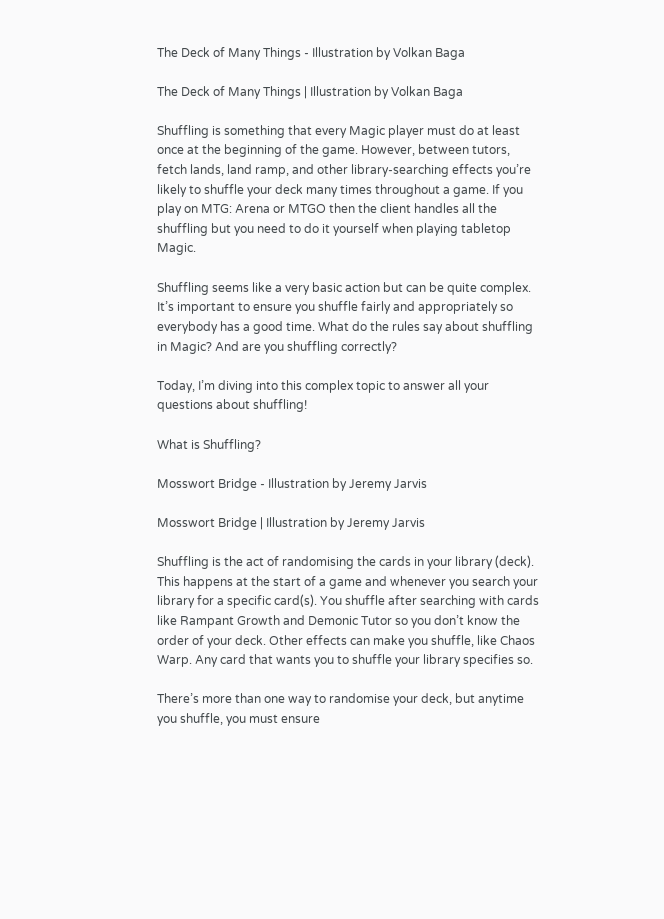The Deck of Many Things - Illustration by Volkan Baga

The Deck of Many Things | Illustration by Volkan Baga

Shuffling is something that every Magic player must do at least once at the beginning of the game. However, between tutors, fetch lands, land ramp, and other library-searching effects you’re likely to shuffle your deck many times throughout a game. If you play on MTG: Arena or MTGO then the client handles all the shuffling but you need to do it yourself when playing tabletop Magic.

Shuffling seems like a very basic action but can be quite complex. It’s important to ensure you shuffle fairly and appropriately so everybody has a good time. What do the rules say about shuffling in Magic? And are you shuffling correctly?

Today, I’m diving into this complex topic to answer all your questions about shuffling!

What is Shuffling?

Mosswort Bridge - Illustration by Jeremy Jarvis

Mosswort Bridge | Illustration by Jeremy Jarvis

Shuffling is the act of randomising the cards in your library (deck). This happens at the start of a game and whenever you search your library for a specific card(s). You shuffle after searching with cards like Rampant Growth and Demonic Tutor so you don’t know the order of your deck. Other effects can make you shuffle, like Chaos Warp. Any card that wants you to shuffle your library specifies so.

There’s more than one way to randomise your deck, but anytime you shuffle, you must ensure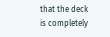that the deck is completely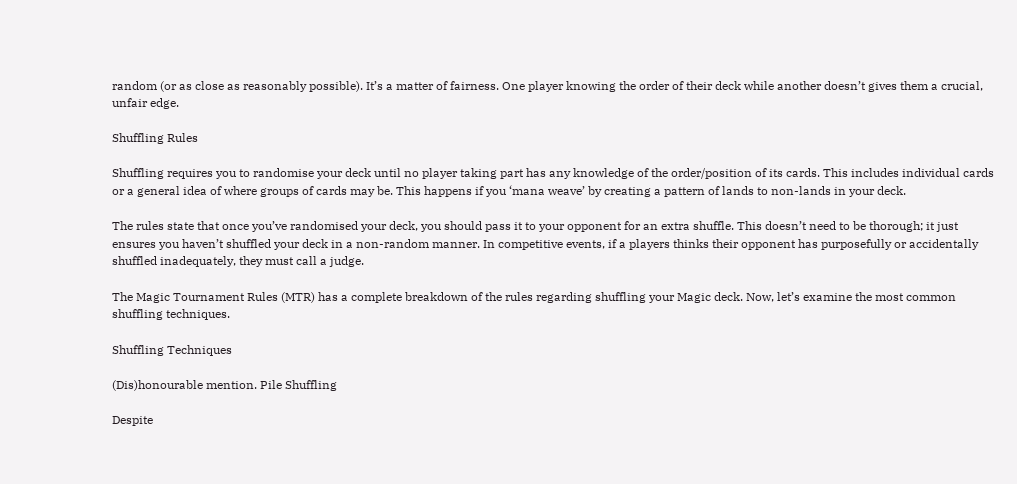random (or as close as reasonably possible). It’s a matter of fairness. One player knowing the order of their deck while another doesn’t gives them a crucial, unfair edge.

Shuffling Rules

Shuffling requires you to randomise your deck until no player taking part has any knowledge of the order/position of its cards. This includes individual cards or a general idea of where groups of cards may be. This happens if you ‘mana weave’ by creating a pattern of lands to non-lands in your deck.

The rules state that once you’ve randomised your deck, you should pass it to your opponent for an extra shuffle. This doesn’t need to be thorough; it just ensures you haven’t shuffled your deck in a non-random manner. In competitive events, if a players thinks their opponent has purposefully or accidentally shuffled inadequately, they must call a judge.

The Magic Tournament Rules (MTR) has a complete breakdown of the rules regarding shuffling your Magic deck. Now, let’s examine the most common shuffling techniques.

Shuffling Techniques

(Dis)honourable mention. Pile Shuffling

Despite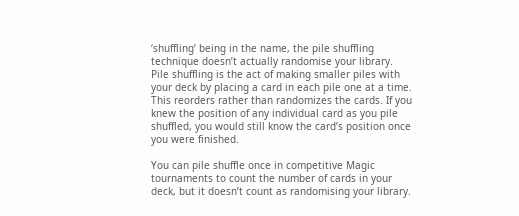‘shuffling’ being in the name, the pile shuffling technique doesn’t actually randomise your library. Pile shuffling is the act of making smaller piles with your deck by placing a card in each pile one at a time. This reorders rather than randomizes the cards. If you knew the position of any individual card as you pile shuffled, you would still know the card’s position once you were finished.

You can pile shuffle once in competitive Magic tournaments to count the number of cards in your deck, but it doesn’t count as randomising your library.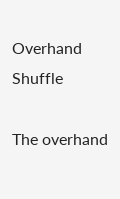Overhand Shuffle

The overhand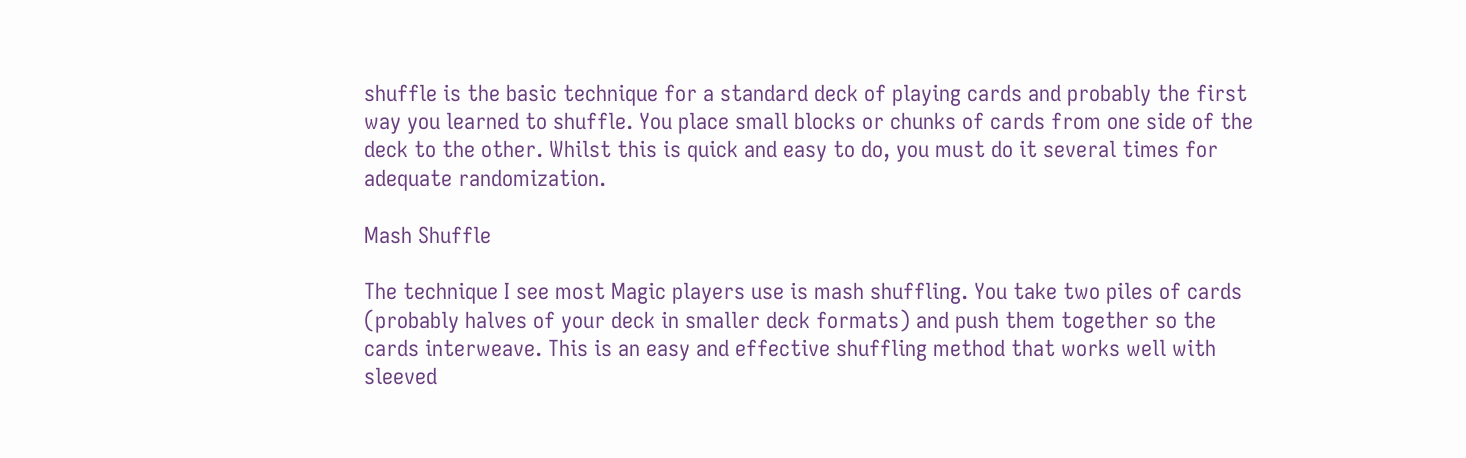shuffle is the basic technique for a standard deck of playing cards and probably the first way you learned to shuffle. You place small blocks or chunks of cards from one side of the deck to the other. Whilst this is quick and easy to do, you must do it several times for adequate randomization.

Mash Shuffle

The technique I see most Magic players use is mash shuffling. You take two piles of cards (probably halves of your deck in smaller deck formats) and push them together so the cards interweave. This is an easy and effective shuffling method that works well with sleeved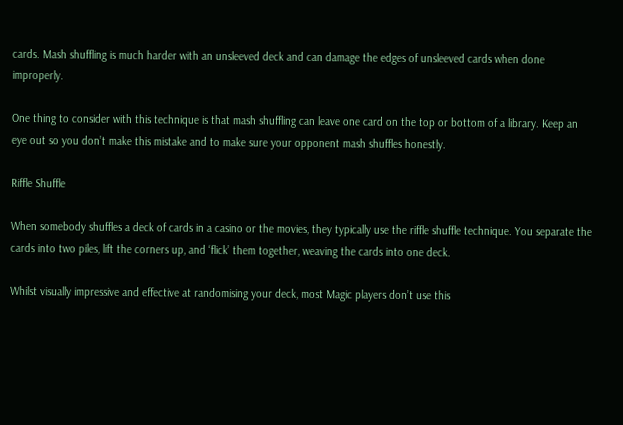cards. Mash shuffling is much harder with an unsleeved deck and can damage the edges of unsleeved cards when done improperly.

One thing to consider with this technique is that mash shuffling can leave one card on the top or bottom of a library. Keep an eye out so you don’t make this mistake and to make sure your opponent mash shuffles honestly.

Riffle Shuffle

When somebody shuffles a deck of cards in a casino or the movies, they typically use the riffle shuffle technique. You separate the cards into two piles, lift the corners up, and ‘flick’ them together, weaving the cards into one deck.

Whilst visually impressive and effective at randomising your deck, most Magic players don’t use this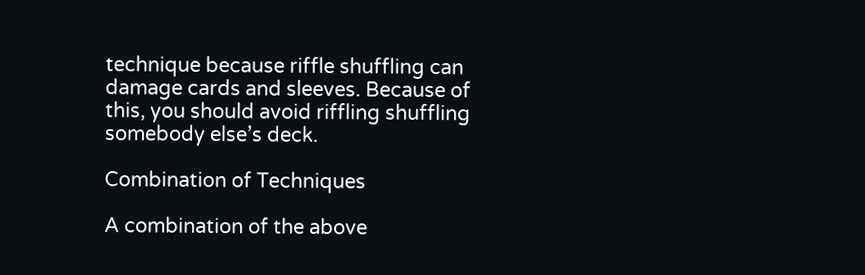technique because riffle shuffling can damage cards and sleeves. Because of this, you should avoid riffling shuffling somebody else’s deck.

Combination of Techniques

A combination of the above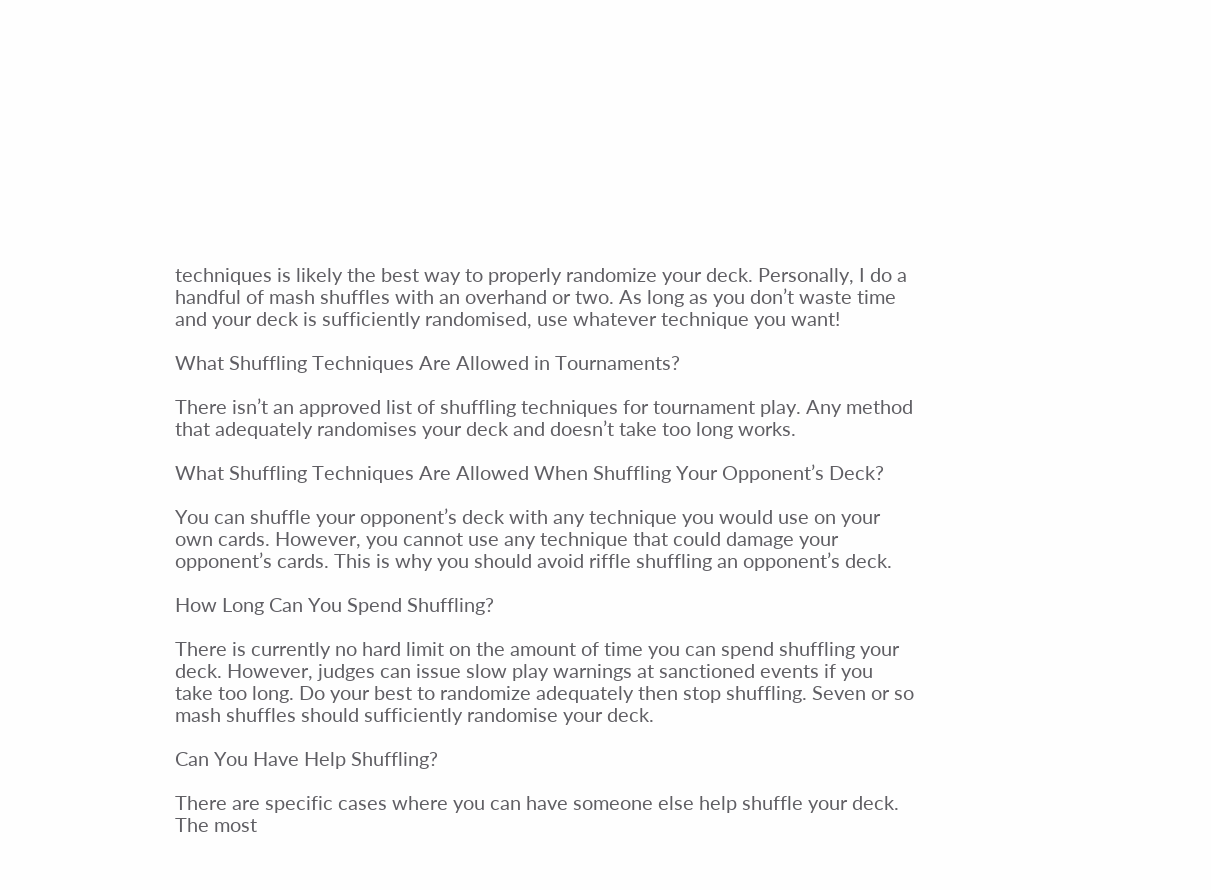techniques is likely the best way to properly randomize your deck. Personally, I do a handful of mash shuffles with an overhand or two. As long as you don’t waste time and your deck is sufficiently randomised, use whatever technique you want!

What Shuffling Techniques Are Allowed in Tournaments?

There isn’t an approved list of shuffling techniques for tournament play. Any method that adequately randomises your deck and doesn’t take too long works.

What Shuffling Techniques Are Allowed When Shuffling Your Opponent’s Deck?

You can shuffle your opponent’s deck with any technique you would use on your own cards. However, you cannot use any technique that could damage your opponent’s cards. This is why you should avoid riffle shuffling an opponent’s deck.

How Long Can You Spend Shuffling?

There is currently no hard limit on the amount of time you can spend shuffling your deck. However, judges can issue slow play warnings at sanctioned events if you take too long. Do your best to randomize adequately then stop shuffling. Seven or so mash shuffles should sufficiently randomise your deck.

Can You Have Help Shuffling?

There are specific cases where you can have someone else help shuffle your deck. The most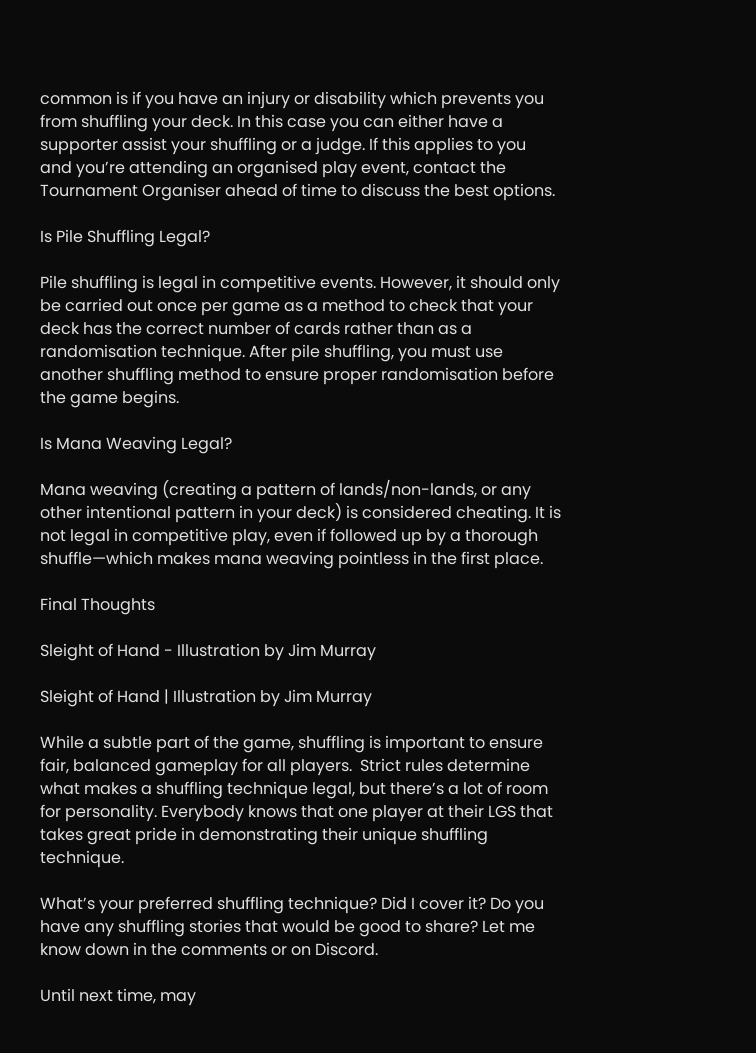common is if you have an injury or disability which prevents you from shuffling your deck. In this case you can either have a supporter assist your shuffling or a judge. If this applies to you and you’re attending an organised play event, contact the Tournament Organiser ahead of time to discuss the best options.

Is Pile Shuffling Legal?

Pile shuffling is legal in competitive events. However, it should only be carried out once per game as a method to check that your deck has the correct number of cards rather than as a randomisation technique. After pile shuffling, you must use another shuffling method to ensure proper randomisation before the game begins.

Is Mana Weaving Legal?

Mana weaving (creating a pattern of lands/non-lands, or any other intentional pattern in your deck) is considered cheating. It is not legal in competitive play, even if followed up by a thorough shuffle—which makes mana weaving pointless in the first place.

Final Thoughts

Sleight of Hand - Illustration by Jim Murray

Sleight of Hand | Illustration by Jim Murray

While a subtle part of the game, shuffling is important to ensure fair, balanced gameplay for all players.  Strict rules determine what makes a shuffling technique legal, but there’s a lot of room for personality. Everybody knows that one player at their LGS that takes great pride in demonstrating their unique shuffling technique.

What’s your preferred shuffling technique? Did I cover it? Do you have any shuffling stories that would be good to share? Let me know down in the comments or on Discord.

Until next time, may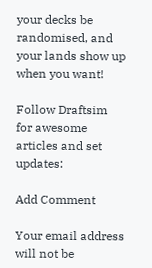your decks be randomised, and your lands show up when you want!

Follow Draftsim for awesome articles and set updates:

Add Comment

Your email address will not be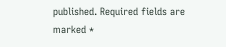published. Required fields are marked *